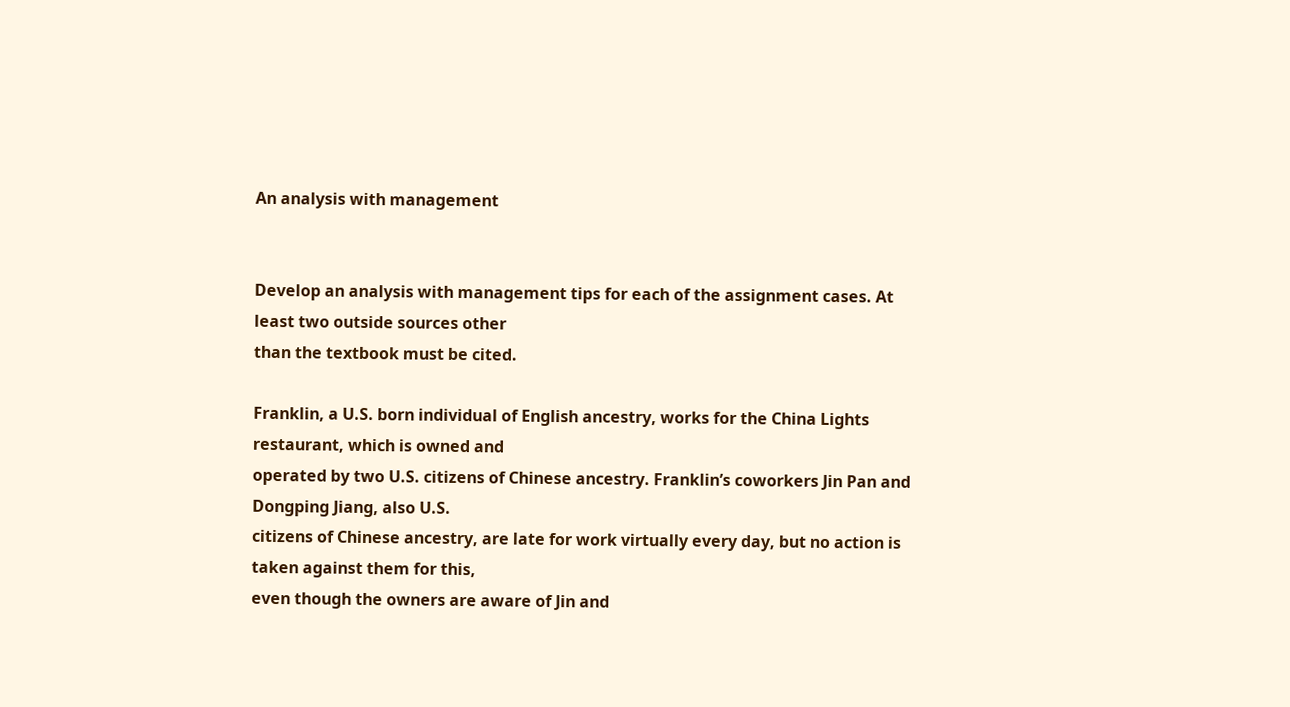An analysis with management


Develop an analysis with management tips for each of the assignment cases. At least two outside sources other
than the textbook must be cited.

Franklin, a U.S. born individual of English ancestry, works for the China Lights restaurant, which is owned and
operated by two U.S. citizens of Chinese ancestry. Franklin’s coworkers Jin Pan and Dongping Jiang, also U.S.
citizens of Chinese ancestry, are late for work virtually every day, but no action is taken against them for this,
even though the owners are aware of Jin and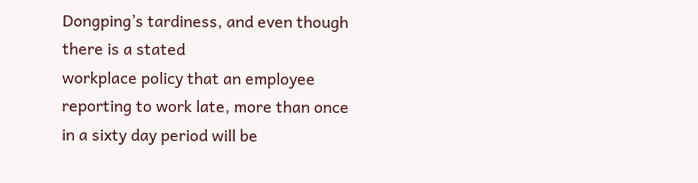Dongping’s tardiness, and even though there is a stated
workplace policy that an employee reporting to work late, more than once in a sixty day period will be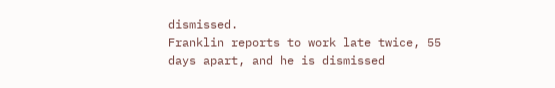dismissed.
Franklin reports to work late twice, 55 days apart, and he is dismissed